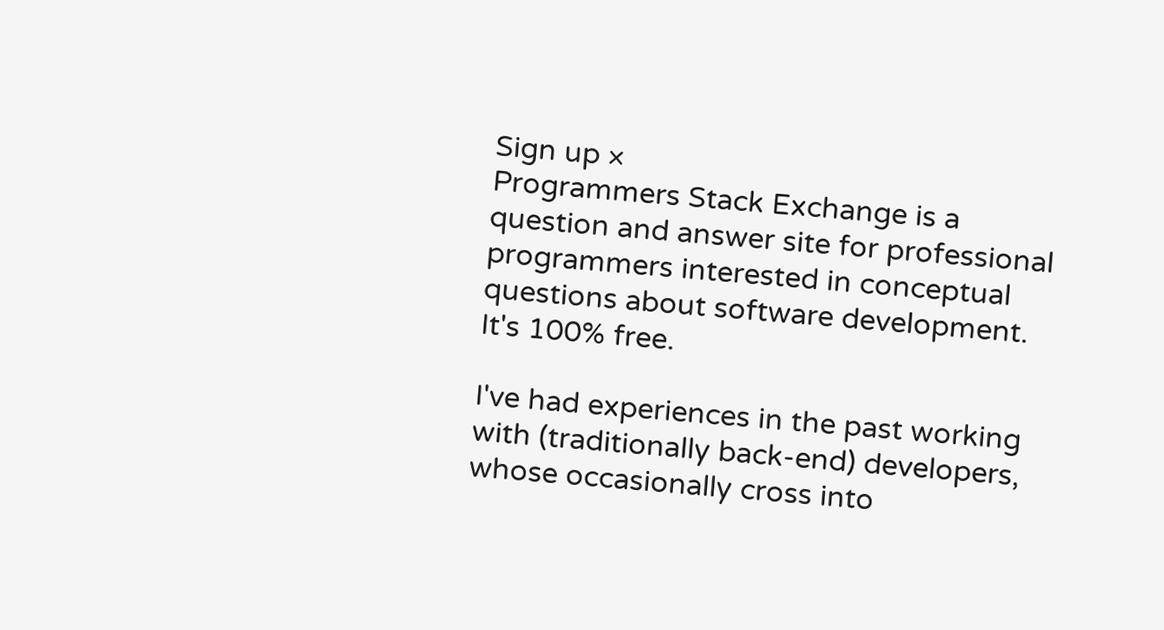Sign up ×
Programmers Stack Exchange is a question and answer site for professional programmers interested in conceptual questions about software development. It's 100% free.

I've had experiences in the past working with (traditionally back-end) developers, whose occasionally cross into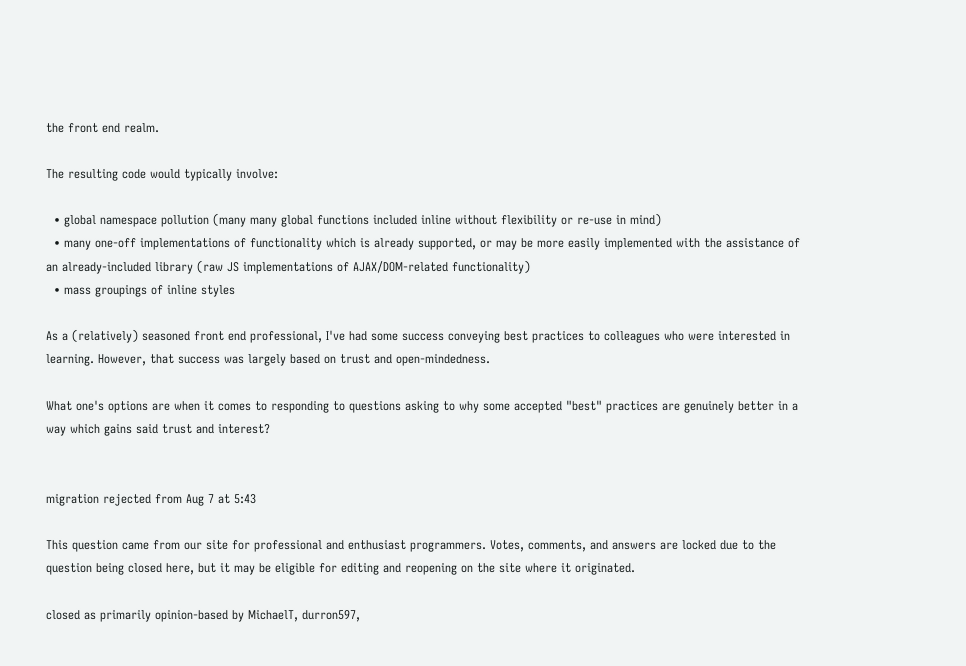the front end realm.

The resulting code would typically involve:

  • global namespace pollution (many many global functions included inline without flexibility or re-use in mind)
  • many one-off implementations of functionality which is already supported, or may be more easily implemented with the assistance of an already-included library (raw JS implementations of AJAX/DOM-related functionality)
  • mass groupings of inline styles

As a (relatively) seasoned front end professional, I've had some success conveying best practices to colleagues who were interested in learning. However, that success was largely based on trust and open-mindedness.

What one's options are when it comes to responding to questions asking to why some accepted "best" practices are genuinely better in a way which gains said trust and interest?


migration rejected from Aug 7 at 5:43

This question came from our site for professional and enthusiast programmers. Votes, comments, and answers are locked due to the question being closed here, but it may be eligible for editing and reopening on the site where it originated.

closed as primarily opinion-based by MichaelT, durron597,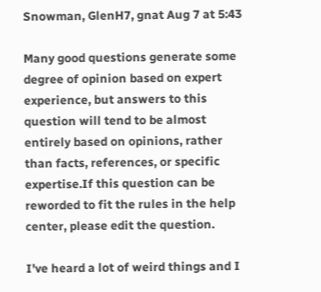Snowman, GlenH7, gnat Aug 7 at 5:43

Many good questions generate some degree of opinion based on expert experience, but answers to this question will tend to be almost entirely based on opinions, rather than facts, references, or specific expertise.If this question can be reworded to fit the rules in the help center, please edit the question.

I've heard a lot of weird things and I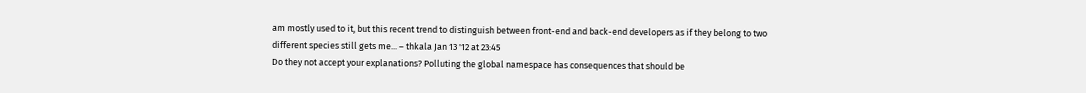am mostly used to it, but this recent trend to distinguish between front-end and back-end developers as if they belong to two different species still gets me... – thkala Jan 13 '12 at 23:45
Do they not accept your explanations? Polluting the global namespace has consequences that should be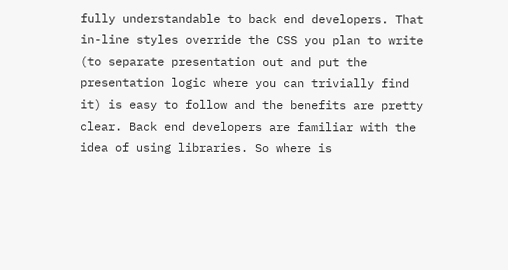fully understandable to back end developers. That in-line styles override the CSS you plan to write (to separate presentation out and put the presentation logic where you can trivially find it) is easy to follow and the benefits are pretty clear. Back end developers are familiar with the idea of using libraries. So where is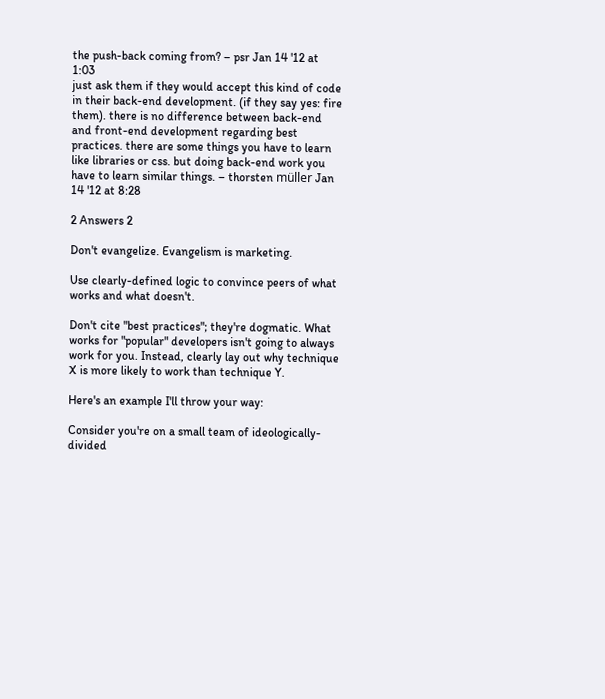the push-back coming from? – psr Jan 14 '12 at 1:03
just ask them if they would accept this kind of code in their back-end development. (if they say yes: fire them). there is no difference between back-end and front-end development regarding best practices. there are some things you have to learn like libraries or css. but doing back-end work you have to learn similar things. – thorsten müller Jan 14 '12 at 8:28

2 Answers 2

Don't evangelize. Evangelism is marketing.

Use clearly-defined logic to convince peers of what works and what doesn't.

Don't cite "best practices"; they're dogmatic. What works for "popular" developers isn't going to always work for you. Instead, clearly lay out why technique X is more likely to work than technique Y.

Here's an example I'll throw your way:

Consider you're on a small team of ideologically-divided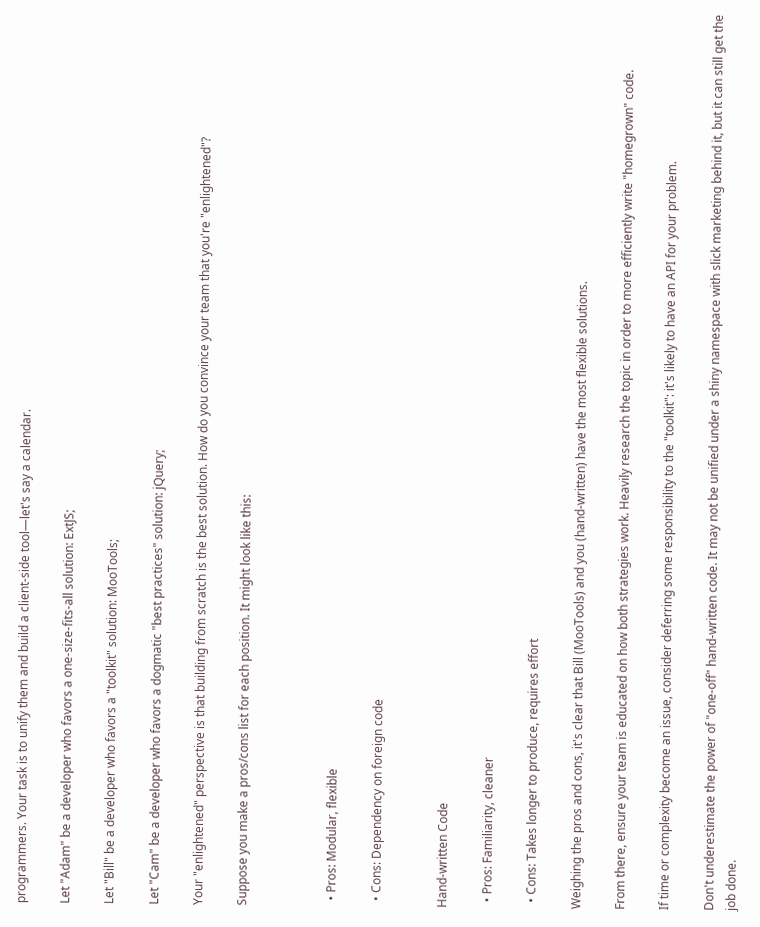programmers. Your task is to unify them and build a client-side tool—let's say a calendar.

Let "Adam" be a developer who favors a one-size-fits-all solution: ExtJS;

Let "Bill" be a developer who favors a "toolkit" solution: MooTools;

Let "Cam" be a developer who favors a dogmatic "best practices" solution: jQuery;

Your "enlightened" perspective is that building from scratch is the best solution. How do you convince your team that you're "enlightened"?

Suppose you make a pros/cons list for each position. It might look like this:



  • Pros: Modular, flexible

  • Cons: Dependency on foreign code


Hand-written Code

  • Pros: Familiarity, cleaner

  • Cons: Takes longer to produce, requires effort

Weighing the pros and cons, it's clear that Bill (MooTools) and you (hand-written) have the most flexible solutions.

From there, ensure your team is educated on how both strategies work. Heavily research the topic in order to more efficiently write "homegrown" code.

If time or complexity become an issue, consider deferring some responsibility to the "toolkit": it's likely to have an API for your problem.

Don't underestimate the power of "one-off" hand-written code. It may not be unified under a shiny namespace with slick marketing behind it, but it can still get the job done.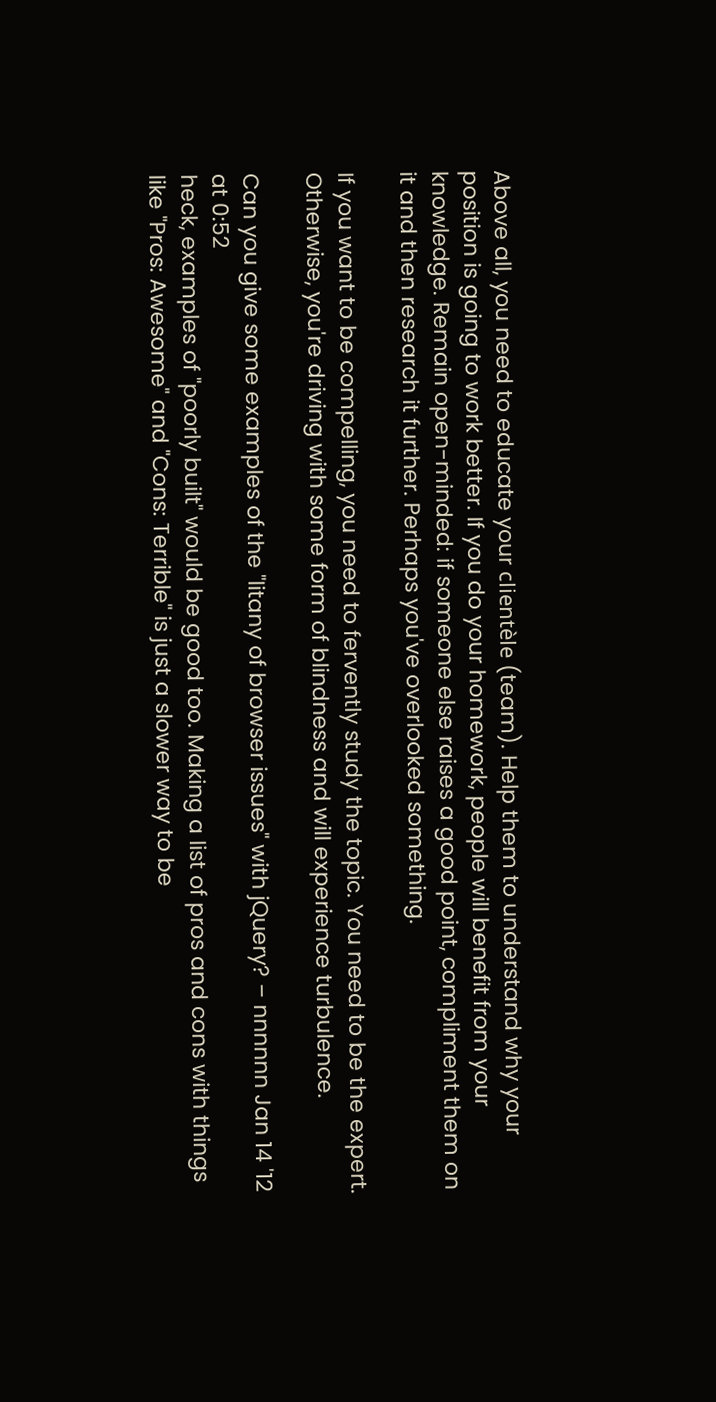Above all, you need to educate your clientèle (team). Help them to understand why your position is going to work better. If you do your homework, people will benefit from your knowledge. Remain open-minded: if someone else raises a good point, compliment them on it and then research it further. Perhaps you've overlooked something.

If you want to be compelling, you need to fervently study the topic. You need to be the expert. Otherwise, you're driving with some form of blindness and will experience turbulence.

Can you give some examples of the "litany of browser issues" with jQuery? – nnnnnn Jan 14 '12 at 0:52
heck, examples of "poorly built" would be good too. Making a list of pros and cons with things like "Pros: Awesome" and "Cons: Terrible" is just a slower way to be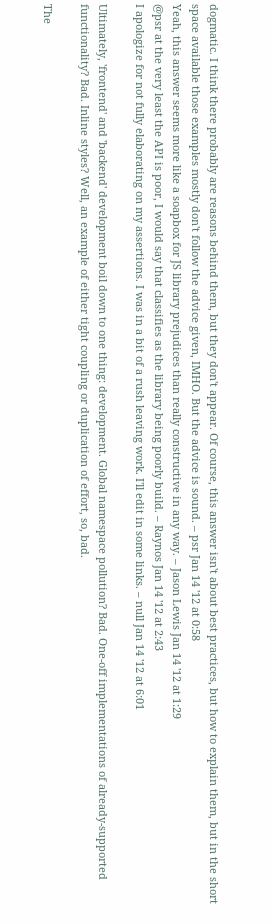dogmatic. I think there probably are reasons behind them, but they don't appear. Of course, this answer isn't about best practices, but how to explain them, but in the short space available those examples mostly don't follow the advice given, IMHO. But the advice is sound. – psr Jan 14 '12 at 0:58
Yeah, this answer seems more like a soapbox for JS library prejudices than really constructive in any way. – Jason Lewis Jan 14 '12 at 1:29
@psr at the very least the API is poor, I would say that classifies as the library being poorly build. – Raynos Jan 14 '12 at 2:43
I apologize for not fully elaborating on my assertions. I was in a bit of a rush leaving work. I'll edit in some links. – null Jan 14 '12 at 6:01

Ultimately, 'frontend' and 'backend' development boil down to one thing: development. Global namespace pollution? Bad. One-off implementations of already-supported functionality? Bad. Inline styles? Well, an example of either tight coupling or duplication of effort, so, bad.

The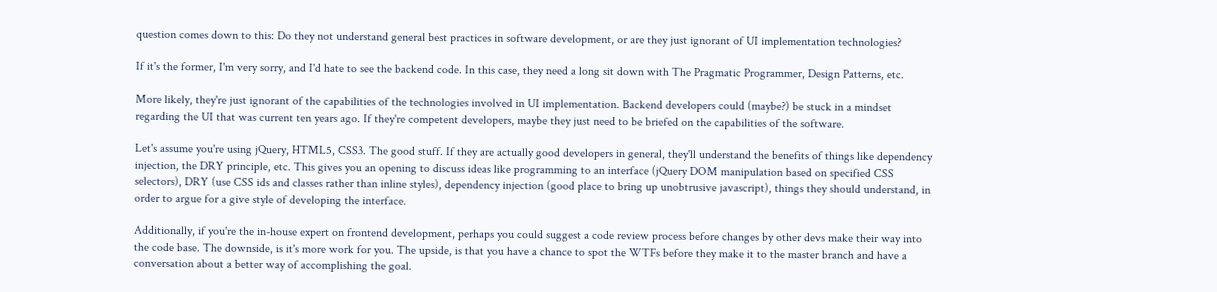question comes down to this: Do they not understand general best practices in software development, or are they just ignorant of UI implementation technologies?

If it's the former, I'm very sorry, and I'd hate to see the backend code. In this case, they need a long sit down with The Pragmatic Programmer, Design Patterns, etc.

More likely, they're just ignorant of the capabilities of the technologies involved in UI implementation. Backend developers could (maybe?) be stuck in a mindset regarding the UI that was current ten years ago. If they're competent developers, maybe they just need to be briefed on the capabilities of the software.

Let's assume you're using jQuery, HTML5, CSS3. The good stuff. If they are actually good developers in general, they'll understand the benefits of things like dependency injection, the DRY principle, etc. This gives you an opening to discuss ideas like programming to an interface (jQuery DOM manipulation based on specified CSS selectors), DRY (use CSS ids and classes rather than inline styles), dependency injection (good place to bring up unobtrusive javascript), things they should understand, in order to argue for a give style of developing the interface.

Additionally, if you're the in-house expert on frontend development, perhaps you could suggest a code review process before changes by other devs make their way into the code base. The downside, is it's more work for you. The upside, is that you have a chance to spot the WTFs before they make it to the master branch and have a conversation about a better way of accomplishing the goal.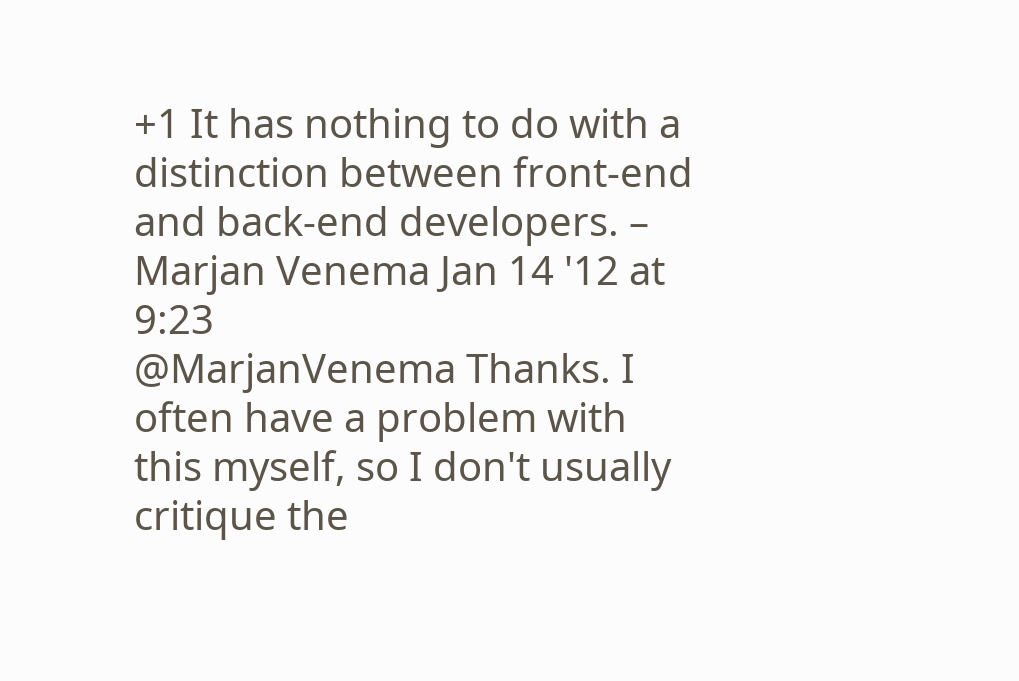+1 It has nothing to do with a distinction between front-end and back-end developers. – Marjan Venema Jan 14 '12 at 9:23
@MarjanVenema Thanks. I often have a problem with this myself, so I don't usually critique the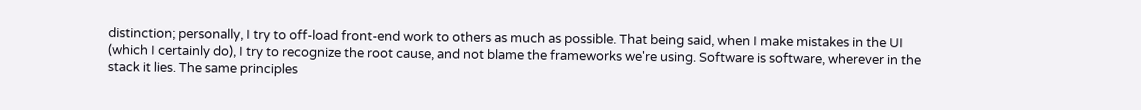distinction; personally, I try to off-load front-end work to others as much as possible. That being said, when I make mistakes in the UI (which I certainly do), I try to recognize the root cause, and not blame the frameworks we're using. Software is software, wherever in the stack it lies. The same principles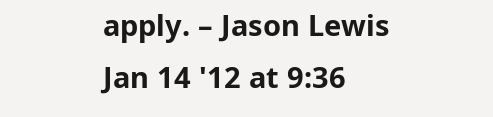apply. – Jason Lewis Jan 14 '12 at 9:36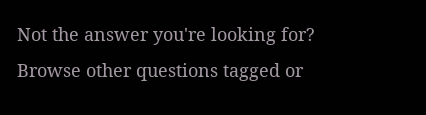Not the answer you're looking for? Browse other questions tagged or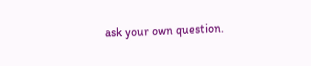ask your own question.